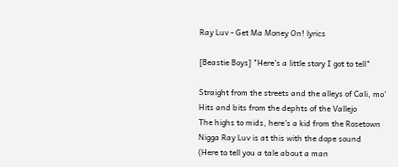Ray Luv - Get Ma Money On! lyrics

[Beastie Boys] "Here's a little story I got to tell"

Straight from the streets and the alleys of Cali, mo'
Hits and bits from the dephts of the Vallejo
The highs to mids, here's a kid from the Rosetown
Nigga Ray Luv is at this with the dope sound
(Here to tell you a tale about a man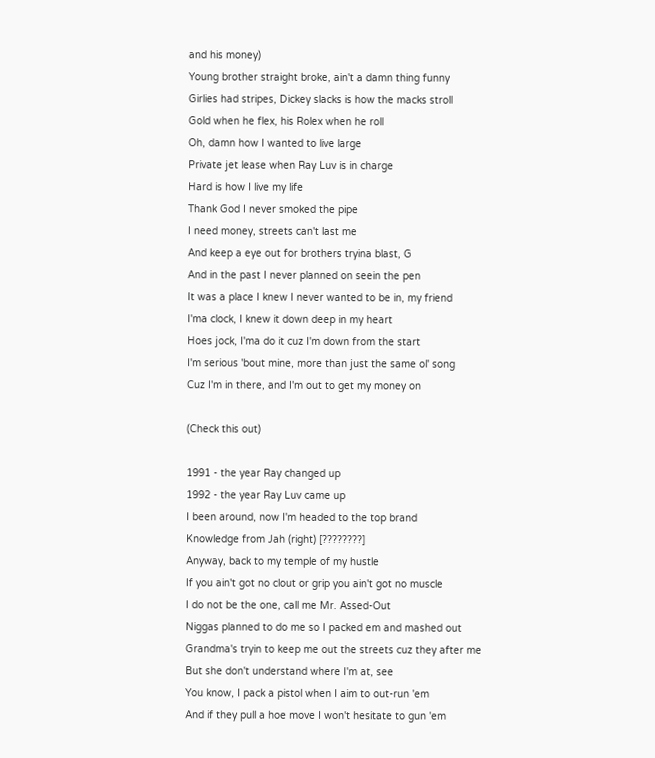and his money)
Young brother straight broke, ain't a damn thing funny
Girlies had stripes, Dickey slacks is how the macks stroll
Gold when he flex, his Rolex when he roll
Oh, damn how I wanted to live large
Private jet lease when Ray Luv is in charge
Hard is how I live my life
Thank God I never smoked the pipe
I need money, streets can't last me
And keep a eye out for brothers tryina blast, G
And in the past I never planned on seein the pen
It was a place I knew I never wanted to be in, my friend
I'ma clock, I knew it down deep in my heart
Hoes jock, I'ma do it cuz I'm down from the start
I'm serious 'bout mine, more than just the same ol' song
Cuz I'm in there, and I'm out to get my money on

(Check this out)

1991 - the year Ray changed up
1992 - the year Ray Luv came up
I been around, now I'm headed to the top brand
Knowledge from Jah (right) [????????]
Anyway, back to my temple of my hustle
If you ain't got no clout or grip you ain't got no muscle
I do not be the one, call me Mr. Assed-Out
Niggas planned to do me so I packed em and mashed out
Grandma's tryin to keep me out the streets cuz they after me
But she don't understand where I'm at, see
You know, I pack a pistol when I aim to out-run 'em
And if they pull a hoe move I won't hesitate to gun 'em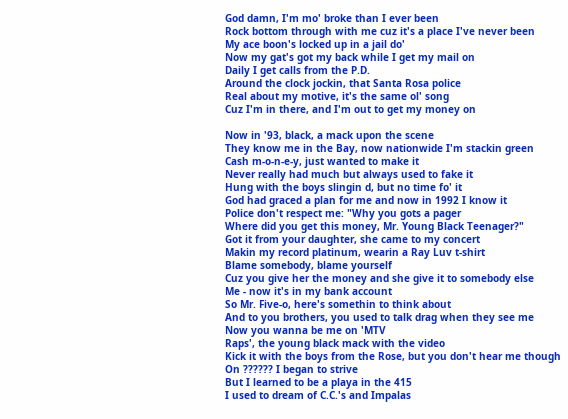God damn, I'm mo' broke than I ever been
Rock bottom through with me cuz it's a place I've never been
My ace boon's locked up in a jail do'
Now my gat's got my back while I get my mail on
Daily I get calls from the P.D.
Around the clock jockin, that Santa Rosa police
Real about my motive, it's the same ol' song
Cuz I'm in there, and I'm out to get my money on

Now in '93, black, a mack upon the scene
They know me in the Bay, now nationwide I'm stackin green
Cash m-o-n-e-y, just wanted to make it
Never really had much but always used to fake it
Hung with the boys slingin d, but no time fo' it
God had graced a plan for me and now in 1992 I know it
Police don't respect me: "Why you gots a pager
Where did you get this money, Mr. Young Black Teenager?"
Got it from your daughter, she came to my concert
Makin my record platinum, wearin a Ray Luv t-shirt
Blame somebody, blame yourself
Cuz you give her the money and she give it to somebody else
Me - now it's in my bank account
So Mr. Five-o, here's somethin to think about
And to you brothers, you used to talk drag when they see me
Now you wanna be me on 'MTV
Raps', the young black mack with the video
Kick it with the boys from the Rose, but you don't hear me though
On ?????? I began to strive
But I learned to be a playa in the 415
I used to dream of C.C.'s and Impalas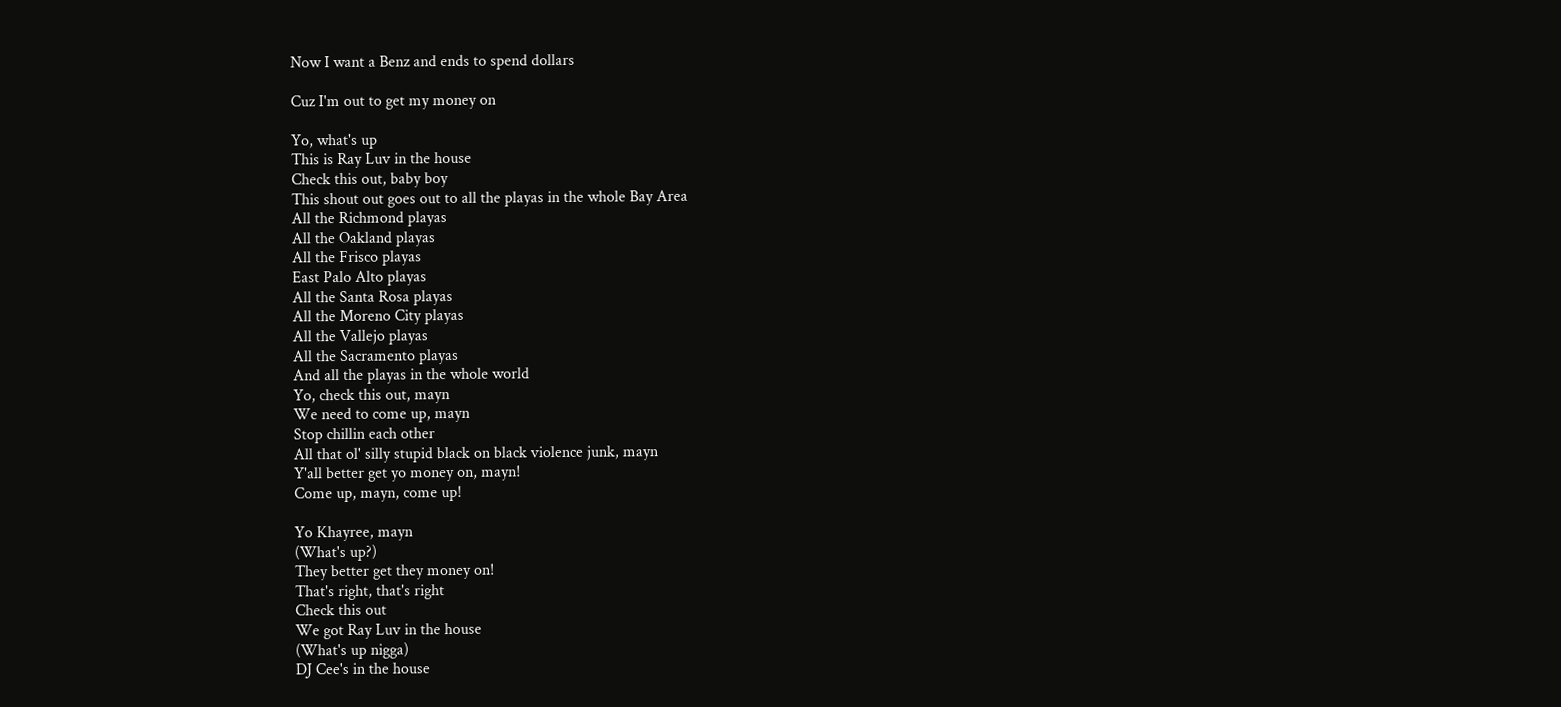Now I want a Benz and ends to spend dollars

Cuz I'm out to get my money on

Yo, what's up
This is Ray Luv in the house
Check this out, baby boy
This shout out goes out to all the playas in the whole Bay Area
All the Richmond playas
All the Oakland playas
All the Frisco playas
East Palo Alto playas
All the Santa Rosa playas
All the Moreno City playas
All the Vallejo playas
All the Sacramento playas
And all the playas in the whole world
Yo, check this out, mayn
We need to come up, mayn
Stop chillin each other
All that ol' silly stupid black on black violence junk, mayn
Y'all better get yo money on, mayn!
Come up, mayn, come up!

Yo Khayree, mayn
(What's up?)
They better get they money on!
That's right, that's right
Check this out
We got Ray Luv in the house
(What's up nigga)
DJ Cee's in the house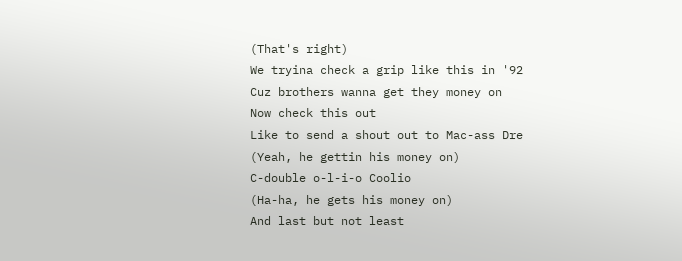(That's right)
We tryina check a grip like this in '92
Cuz brothers wanna get they money on
Now check this out
Like to send a shout out to Mac-ass Dre
(Yeah, he gettin his money on)
C-double o-l-i-o Coolio
(Ha-ha, he gets his money on)
And last but not least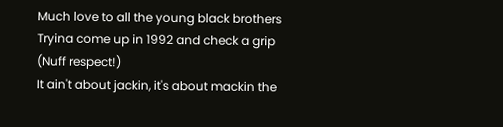Much love to all the young black brothers
Tryina come up in 1992 and check a grip
(Nuff respect!)
It ain't about jackin, it's about mackin the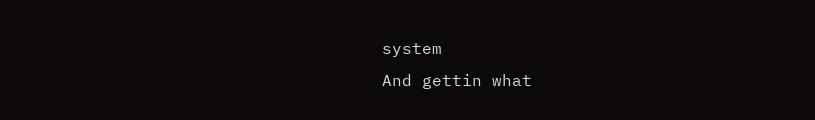system
And gettin what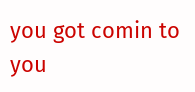you got comin to you